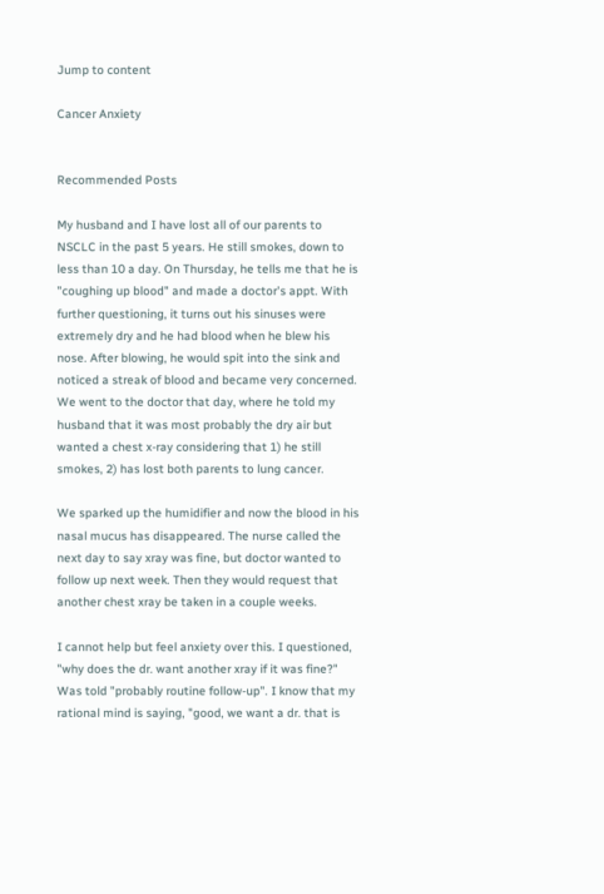Jump to content

Cancer Anxiety


Recommended Posts

My husband and I have lost all of our parents to NSCLC in the past 5 years. He still smokes, down to less than 10 a day. On Thursday, he tells me that he is "coughing up blood" and made a doctor's appt. With further questioning, it turns out his sinuses were extremely dry and he had blood when he blew his nose. After blowing, he would spit into the sink and noticed a streak of blood and became very concerned. We went to the doctor that day, where he told my husband that it was most probably the dry air but wanted a chest x-ray considering that 1) he still smokes, 2) has lost both parents to lung cancer.

We sparked up the humidifier and now the blood in his nasal mucus has disappeared. The nurse called the next day to say xray was fine, but doctor wanted to follow up next week. Then they would request that another chest xray be taken in a couple weeks.

I cannot help but feel anxiety over this. I questioned, "why does the dr. want another xray if it was fine?" Was told "probably routine follow-up". I know that my rational mind is saying, "good, we want a dr. that is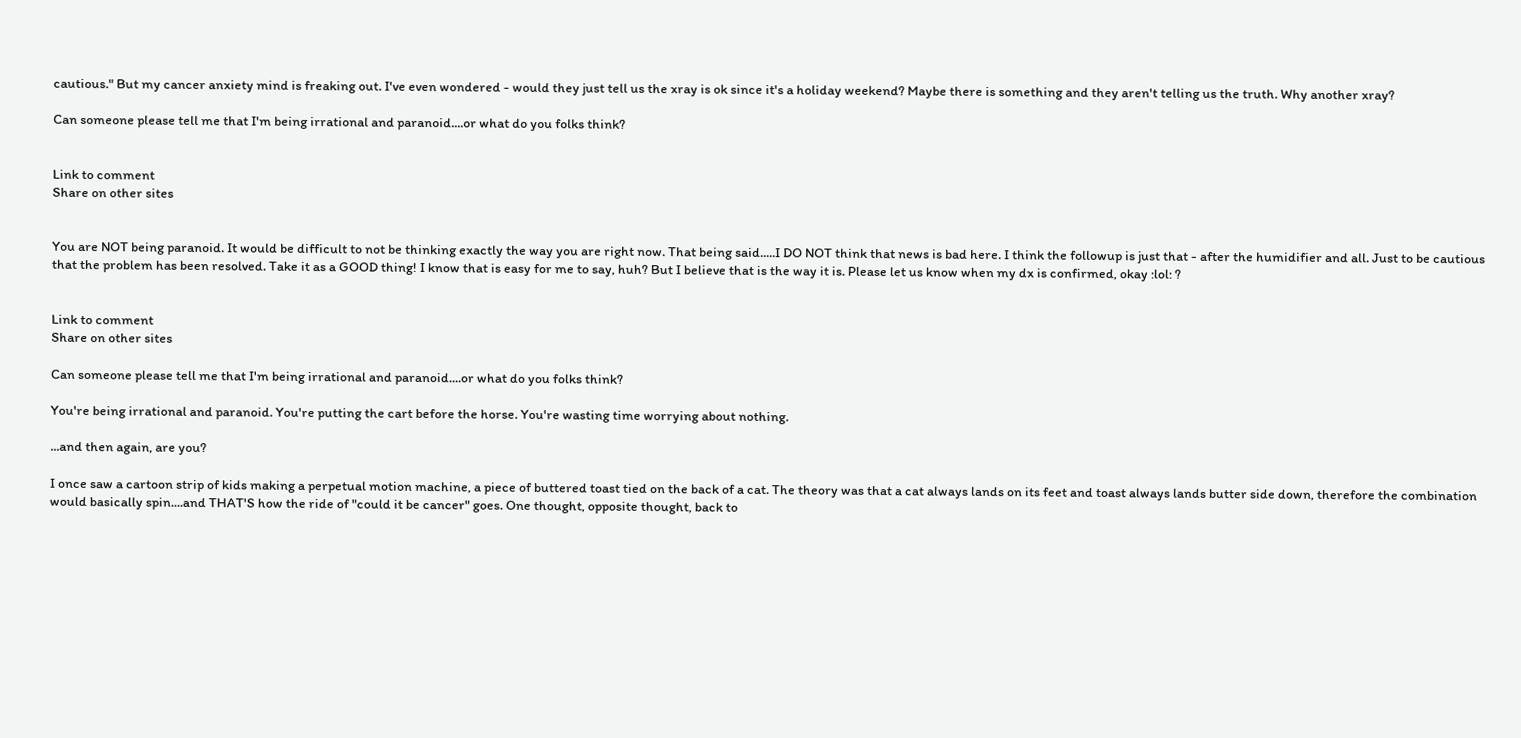cautious." But my cancer anxiety mind is freaking out. I've even wondered - would they just tell us the xray is ok since it's a holiday weekend? Maybe there is something and they aren't telling us the truth. Why another xray?

Can someone please tell me that I'm being irrational and paranoid....or what do you folks think?


Link to comment
Share on other sites


You are NOT being paranoid. It would be difficult to not be thinking exactly the way you are right now. That being said.....I DO NOT think that news is bad here. I think the followup is just that - after the humidifier and all. Just to be cautious that the problem has been resolved. Take it as a GOOD thing! I know that is easy for me to say, huh? But I believe that is the way it is. Please let us know when my dx is confirmed, okay :lol: ?


Link to comment
Share on other sites

Can someone please tell me that I'm being irrational and paranoid....or what do you folks think?

You're being irrational and paranoid. You're putting the cart before the horse. You're wasting time worrying about nothing.

...and then again, are you?

I once saw a cartoon strip of kids making a perpetual motion machine, a piece of buttered toast tied on the back of a cat. The theory was that a cat always lands on its feet and toast always lands butter side down, therefore the combination would basically spin....and THAT'S how the ride of "could it be cancer" goes. One thought, opposite thought, back to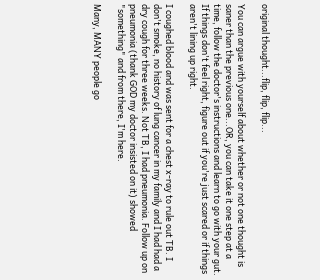original thought...flip, flip, flip...

You can argue with yourself about whether or not one thought is saner than the previous one...OR, you can take it one step at a time, follow the doctor's instructions and learn to go with your gut. If things don't feel right, figure out if you're just scared or if things aren't lining up right.

I coughed blood and was sent for a chest x-ray to rule out TB. I don't smoke, no history of lung cancer in my family and I had had a dry cough for three weeks. Not TB, I had pneumonia. Follow up on pneumonia (thank GOD my doctor insisted on it) showed "something" and from there, I'm here.

Many, MANY people go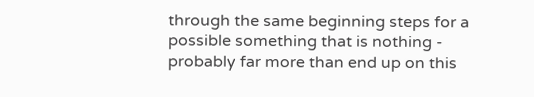through the same beginning steps for a possible something that is nothing - probably far more than end up on this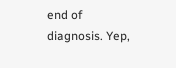end of diagnosis. Yep,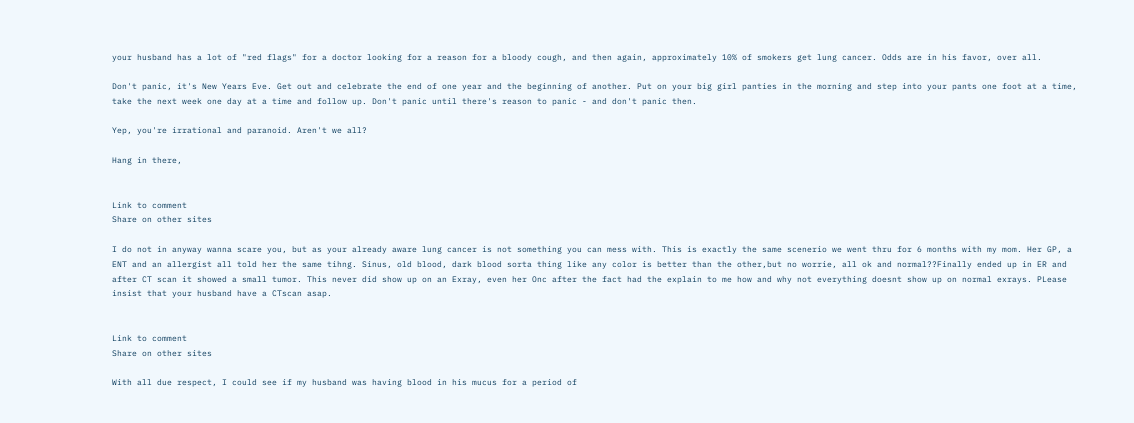your husband has a lot of "red flags" for a doctor looking for a reason for a bloody cough, and then again, approximately 10% of smokers get lung cancer. Odds are in his favor, over all.

Don't panic, it's New Years Eve. Get out and celebrate the end of one year and the beginning of another. Put on your big girl panties in the morning and step into your pants one foot at a time, take the next week one day at a time and follow up. Don't panic until there's reason to panic - and don't panic then.

Yep, you're irrational and paranoid. Aren't we all?

Hang in there,


Link to comment
Share on other sites

I do not in anyway wanna scare you, but as your already aware lung cancer is not something you can mess with. This is exactly the same scenerio we went thru for 6 months with my mom. Her GP, a ENT and an allergist all told her the same tihng. Sinus, old blood, dark blood sorta thing like any color is better than the other,but no worrie, all ok and normal??Finally ended up in ER and after CT scan it showed a small tumor. This never did show up on an Exray, even her Onc after the fact had the explain to me how and why not everything doesnt show up on normal exrays. PLease insist that your husband have a CTscan asap.


Link to comment
Share on other sites

With all due respect, I could see if my husband was having blood in his mucus for a period of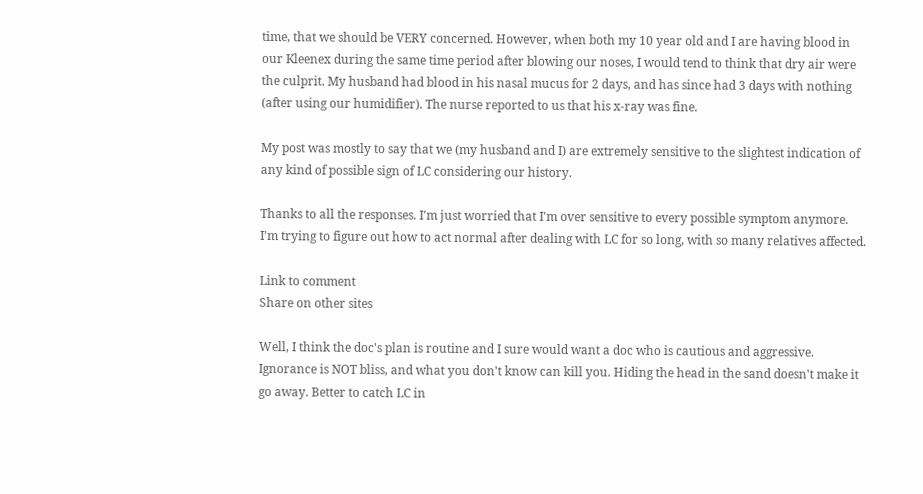time, that we should be VERY concerned. However, when both my 10 year old and I are having blood in our Kleenex during the same time period after blowing our noses, I would tend to think that dry air were the culprit. My husband had blood in his nasal mucus for 2 days, and has since had 3 days with nothing (after using our humidifier). The nurse reported to us that his x-ray was fine.

My post was mostly to say that we (my husband and I) are extremely sensitive to the slightest indication of any kind of possible sign of LC considering our history.

Thanks to all the responses. I'm just worried that I'm over sensitive to every possible symptom anymore. I'm trying to figure out how to act normal after dealing with LC for so long, with so many relatives affected.

Link to comment
Share on other sites

Well, I think the doc's plan is routine and I sure would want a doc who is cautious and aggressive. Ignorance is NOT bliss, and what you don't know can kill you. Hiding the head in the sand doesn't make it go away. Better to catch LC in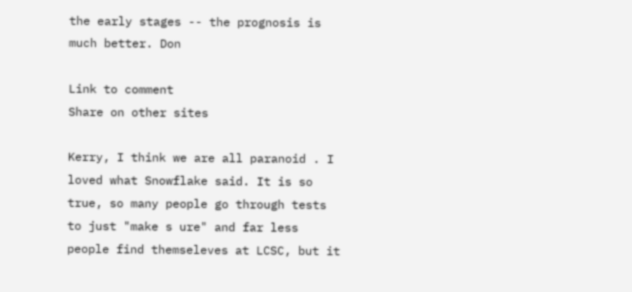the early stages -- the prognosis is much better. Don

Link to comment
Share on other sites

Kerry, I think we are all paranoid . I loved what Snowflake said. It is so true, so many people go through tests to just "make s ure" and far less people find themseleves at LCSC, but it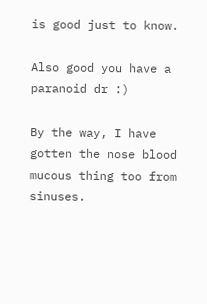is good just to know.

Also good you have a paranoid dr :)

By the way, I have gotten the nose blood mucous thing too from sinuses.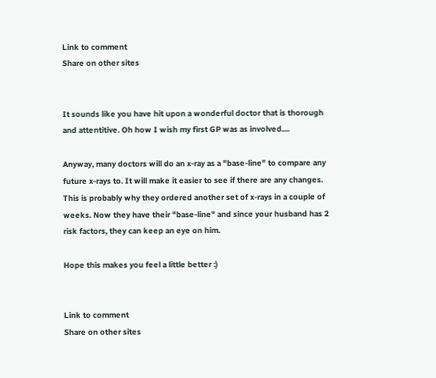Link to comment
Share on other sites


It sounds like you have hit upon a wonderful doctor that is thorough and attentitive. Oh how I wish my first GP was as involved....

Anyway, many doctors will do an x-ray as a "base-line" to compare any future x-rays to. It will make it easier to see if there are any changes. This is probably why they ordered another set of x-rays in a couple of weeks. Now they have their "base-line" and since your husband has 2 risk factors, they can keep an eye on him.

Hope this makes you feel a little better :)


Link to comment
Share on other sites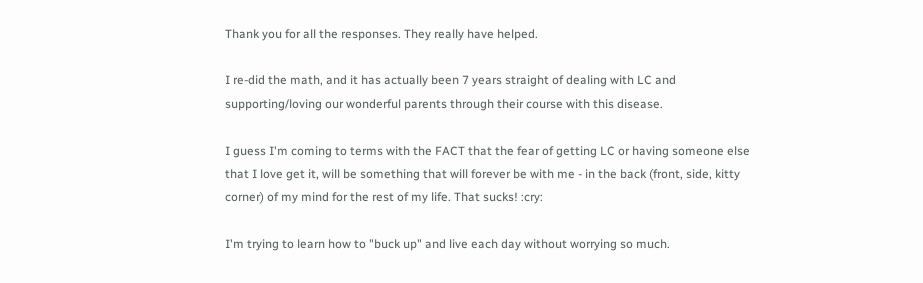Thank you for all the responses. They really have helped.

I re-did the math, and it has actually been 7 years straight of dealing with LC and supporting/loving our wonderful parents through their course with this disease.

I guess I'm coming to terms with the FACT that the fear of getting LC or having someone else that I love get it, will be something that will forever be with me - in the back (front, side, kitty corner) of my mind for the rest of my life. That sucks! :cry:

I'm trying to learn how to "buck up" and live each day without worrying so much.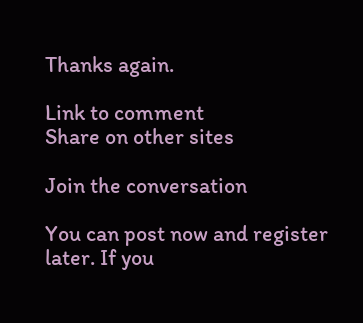Thanks again.

Link to comment
Share on other sites

Join the conversation

You can post now and register later. If you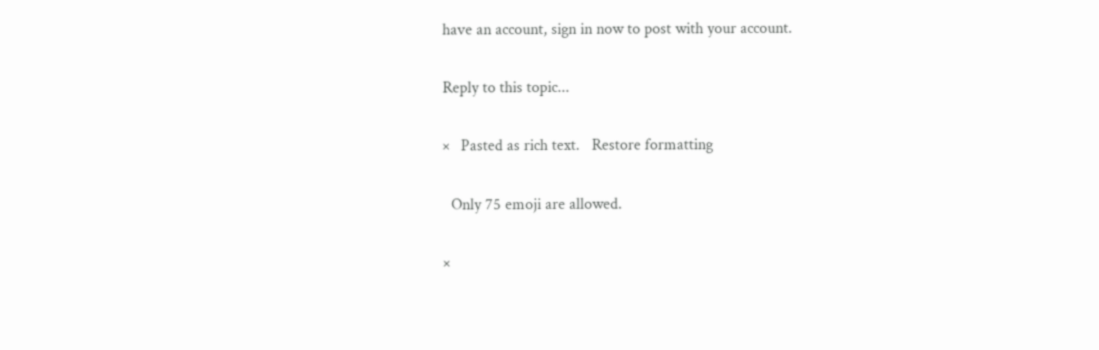have an account, sign in now to post with your account.

Reply to this topic...

×   Pasted as rich text.   Restore formatting

  Only 75 emoji are allowed.

×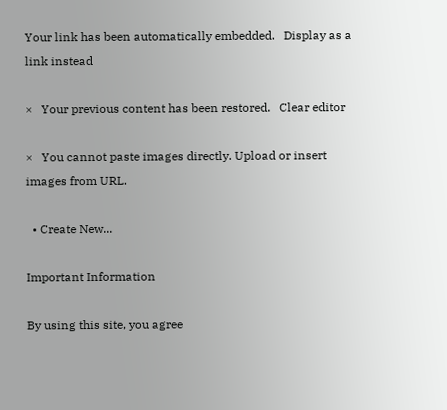Your link has been automatically embedded.   Display as a link instead

×   Your previous content has been restored.   Clear editor

×   You cannot paste images directly. Upload or insert images from URL.

  • Create New...

Important Information

By using this site, you agree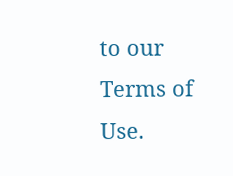to our Terms of Use.